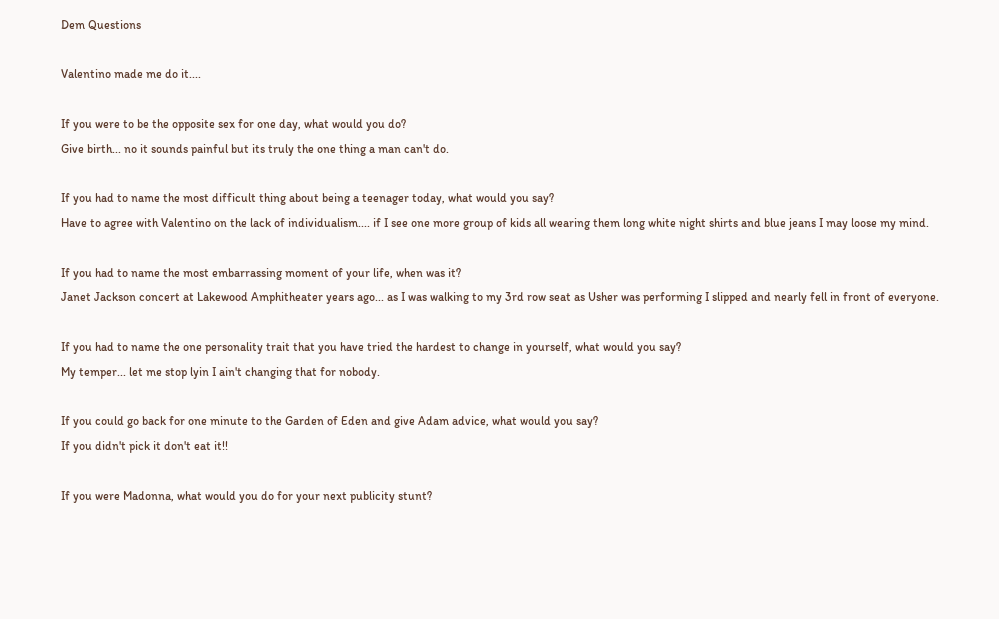Dem Questions

Valentino made me do it....

If you were to be the opposite sex for one day, what would you do?
Give birth... no it sounds painful but its truly the one thing a man can't do.

If you had to name the most difficult thing about being a teenager today, what would you say?
Have to agree with Valentino on the lack of individualism.... if I see one more group of kids all wearing them long white night shirts and blue jeans I may loose my mind.

If you had to name the most embarrassing moment of your life, when was it?
Janet Jackson concert at Lakewood Amphitheater years ago... as I was walking to my 3rd row seat as Usher was performing I slipped and nearly fell in front of everyone.

If you had to name the one personality trait that you have tried the hardest to change in yourself, what would you say?
My temper... let me stop lyin I ain't changing that for nobody.

If you could go back for one minute to the Garden of Eden and give Adam advice, what would you say?
If you didn't pick it don't eat it!!

If you were Madonna, what would you do for your next publicity stunt?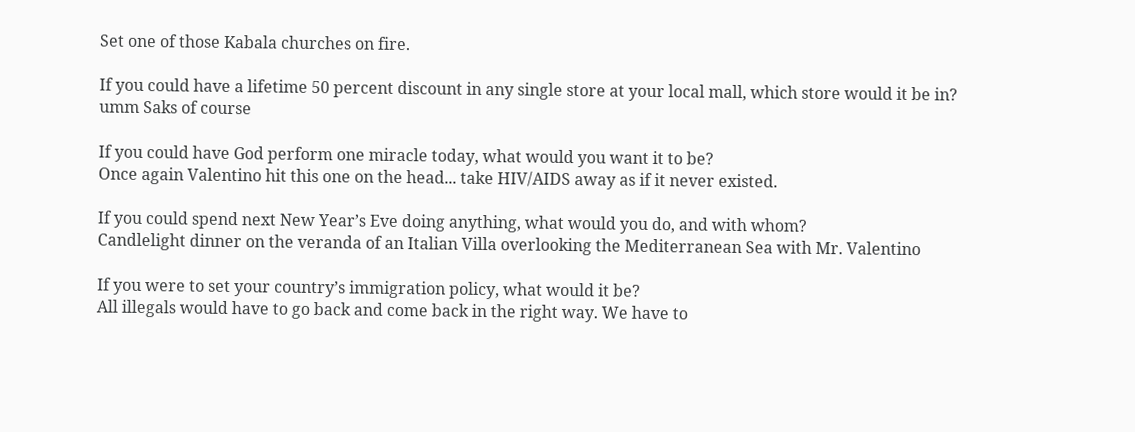Set one of those Kabala churches on fire.

If you could have a lifetime 50 percent discount in any single store at your local mall, which store would it be in?
umm Saks of course

If you could have God perform one miracle today, what would you want it to be?
Once again Valentino hit this one on the head... take HIV/AIDS away as if it never existed.

If you could spend next New Year’s Eve doing anything, what would you do, and with whom?
Candlelight dinner on the veranda of an Italian Villa overlooking the Mediterranean Sea with Mr. Valentino

If you were to set your country’s immigration policy, what would it be?
All illegals would have to go back and come back in the right way. We have to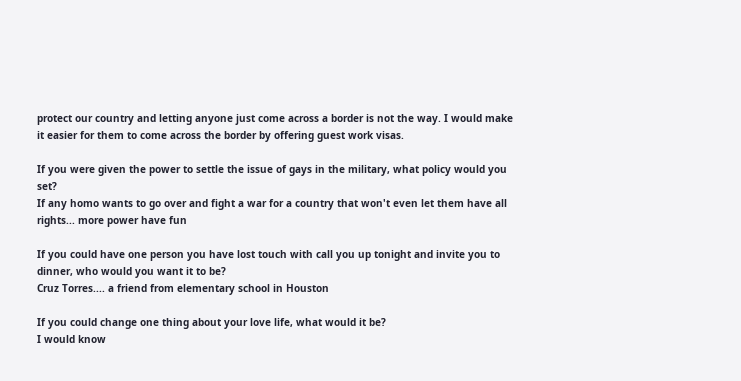protect our country and letting anyone just come across a border is not the way. I would make it easier for them to come across the border by offering guest work visas.

If you were given the power to settle the issue of gays in the military, what policy would you set?
If any homo wants to go over and fight a war for a country that won't even let them have all rights... more power have fun

If you could have one person you have lost touch with call you up tonight and invite you to dinner, who would you want it to be?
Cruz Torres.... a friend from elementary school in Houston

If you could change one thing about your love life, what would it be?
I would know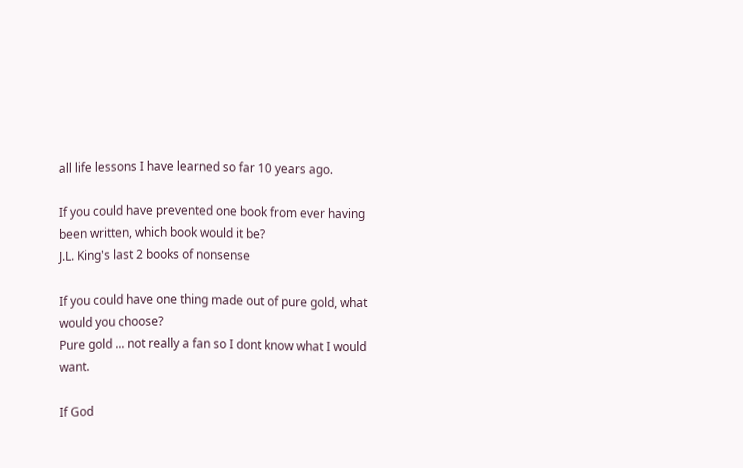all life lessons I have learned so far 10 years ago.

If you could have prevented one book from ever having been written, which book would it be?
J.L. King's last 2 books of nonsense

If you could have one thing made out of pure gold, what would you choose?
Pure gold ... not really a fan so I dont know what I would want.

If God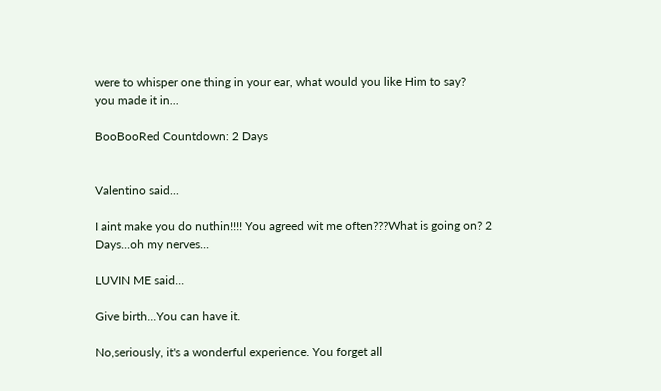were to whisper one thing in your ear, what would you like Him to say?
you made it in...

BooBooRed Countdown: 2 Days


Valentino said...

I aint make you do nuthin!!!! You agreed wit me often???What is going on? 2 Days...oh my nerves...

LUVIN ME said...

Give birth...You can have it.

No,seriously, it's a wonderful experience. You forget all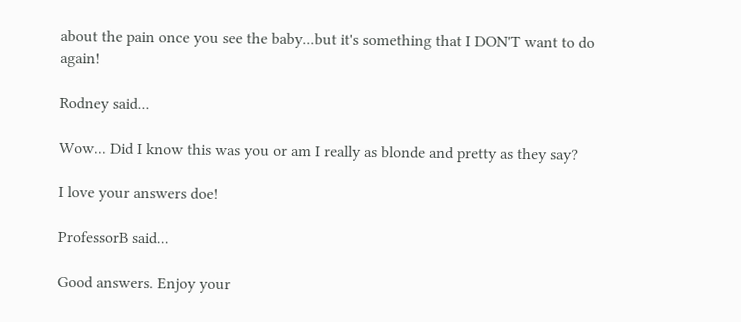about the pain once you see the baby...but it's something that I DON'T want to do again!

Rodney said...

Wow... Did I know this was you or am I really as blonde and pretty as they say?

I love your answers doe!

ProfessorB said...

Good answers. Enjoy your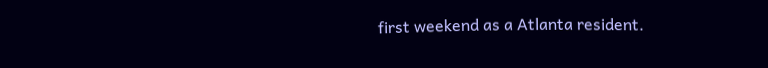first weekend as a Atlanta resident.